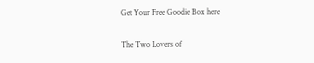Get Your Free Goodie Box here

The Two Lovers of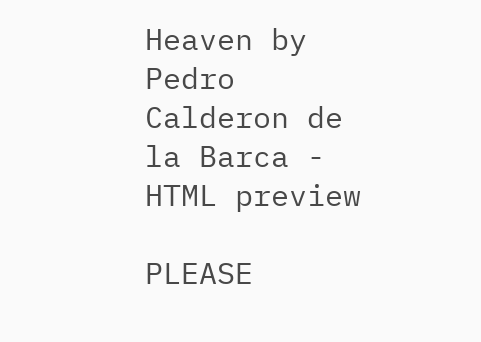Heaven by Pedro Calderon de la Barca - HTML preview

PLEASE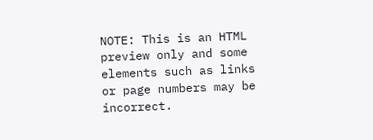NOTE: This is an HTML preview only and some elements such as links or page numbers may be incorrect.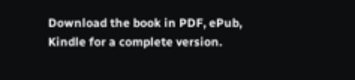Download the book in PDF, ePub, Kindle for a complete version.